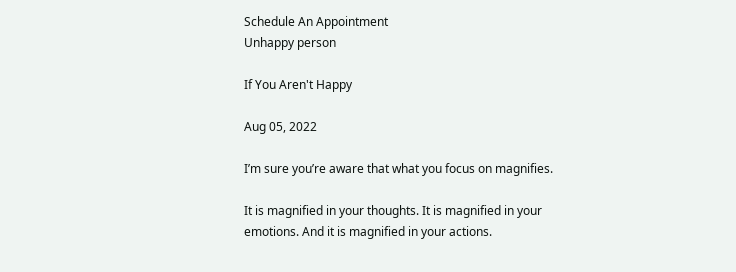Schedule An Appointment
Unhappy person

If You Aren't Happy

Aug 05, 2022

I’m sure you’re aware that what you focus on magnifies.

It is magnified in your thoughts. It is magnified in your emotions. And it is magnified in your actions.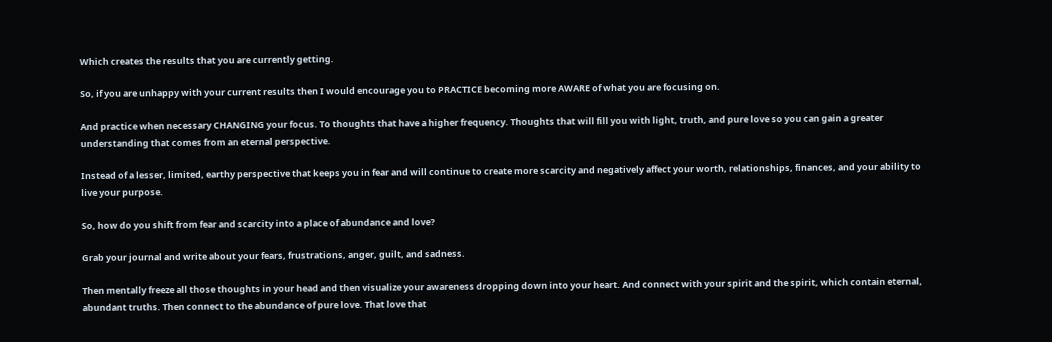Which creates the results that you are currently getting.

So, if you are unhappy with your current results then I would encourage you to PRACTICE becoming more AWARE of what you are focusing on.

And practice when necessary CHANGING your focus. To thoughts that have a higher frequency. Thoughts that will fill you with light, truth, and pure love so you can gain a greater understanding that comes from an eternal perspective.

Instead of a lesser, limited, earthy perspective that keeps you in fear and will continue to create more scarcity and negatively affect your worth, relationships, finances, and your ability to live your purpose.

So, how do you shift from fear and scarcity into a place of abundance and love?

Grab your journal and write about your fears, frustrations, anger, guilt, and sadness.

Then mentally freeze all those thoughts in your head and then visualize your awareness dropping down into your heart. And connect with your spirit and the spirit, which contain eternal, abundant truths. Then connect to the abundance of pure love. That love that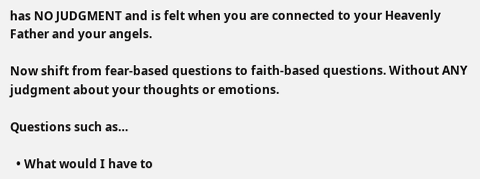has NO JUDGMENT and is felt when you are connected to your Heavenly Father and your angels.

Now shift from fear-based questions to faith-based questions. Without ANY judgment about your thoughts or emotions.

Questions such as…

  • What would I have to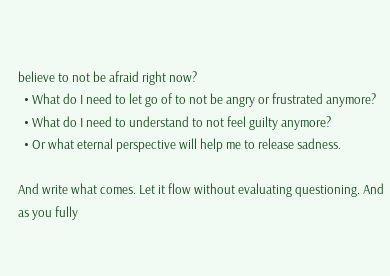believe to not be afraid right now?
  • What do I need to let go of to not be angry or frustrated anymore?
  • What do I need to understand to not feel guilty anymore?
  • Or what eternal perspective will help me to release sadness.

And write what comes. Let it flow without evaluating questioning. And as you fully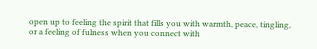open up to feeling the spirit that fills you with warmth, peace, tingling, or a feeling of fulness when you connect with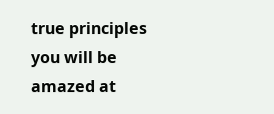true principles you will be amazed at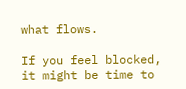what flows.

If you feel blocked, it might be time to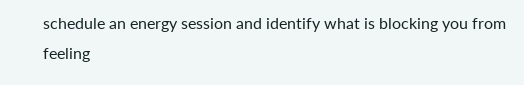schedule an energy session and identify what is blocking you from feeling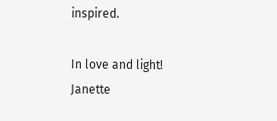inspired.

In love and light! Janette